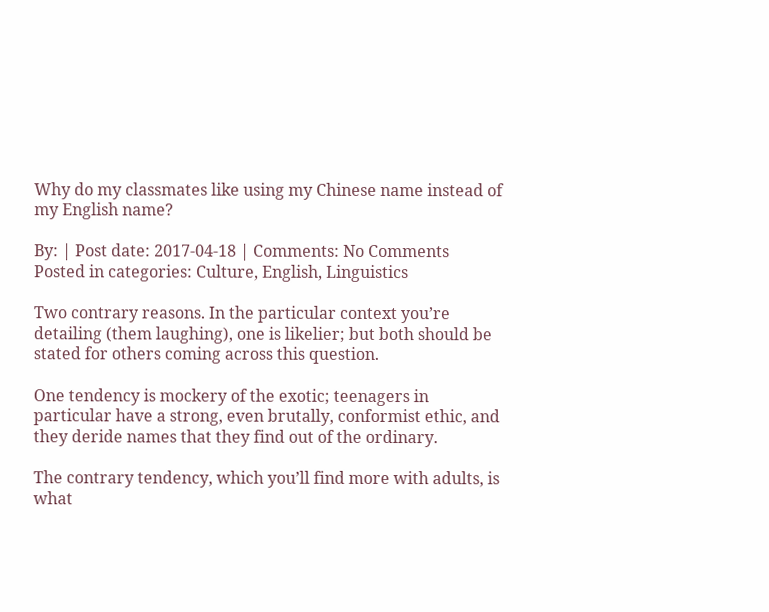Why do my classmates like using my Chinese name instead of my English name?

By: | Post date: 2017-04-18 | Comments: No Comments
Posted in categories: Culture, English, Linguistics

Two contrary reasons. In the particular context you’re detailing (them laughing), one is likelier; but both should be stated for others coming across this question.

One tendency is mockery of the exotic; teenagers in particular have a strong, even brutally, conformist ethic, and they deride names that they find out of the ordinary.

The contrary tendency, which you’ll find more with adults, is what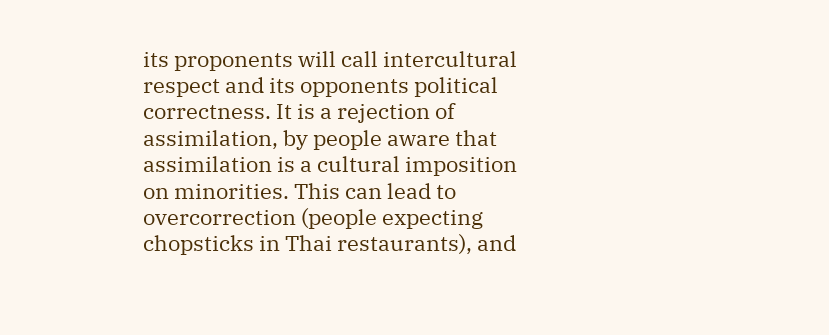its proponents will call intercultural respect and its opponents political correctness. It is a rejection of assimilation, by people aware that assimilation is a cultural imposition on minorities. This can lead to overcorrection (people expecting chopsticks in Thai restaurants), and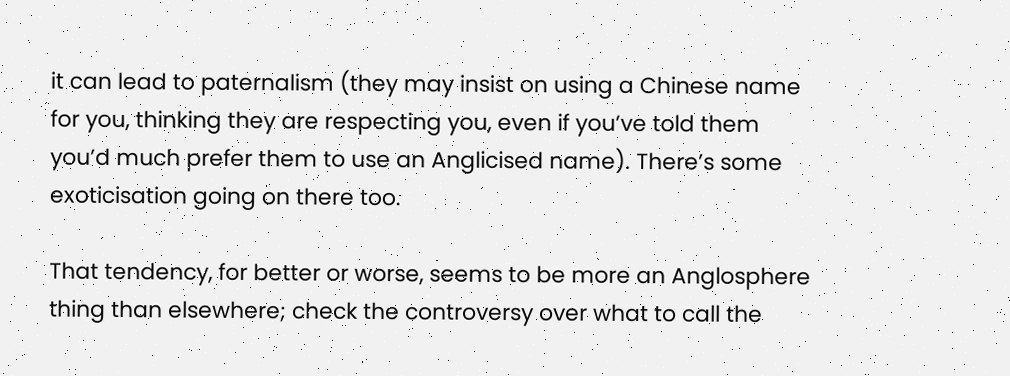it can lead to paternalism (they may insist on using a Chinese name for you, thinking they are respecting you, even if you’ve told them you’d much prefer them to use an Anglicised name). There’s some exoticisation going on there too.

That tendency, for better or worse, seems to be more an Anglosphere thing than elsewhere; check the controversy over what to call the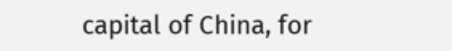capital of China, for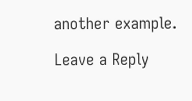another example.

Leave a Reply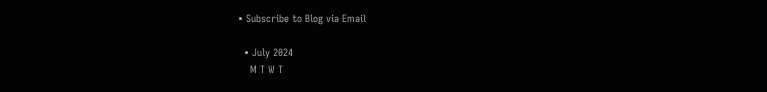• Subscribe to Blog via Email

  • July 2024
    M T W T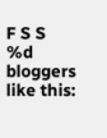F S S
%d bloggers like this: